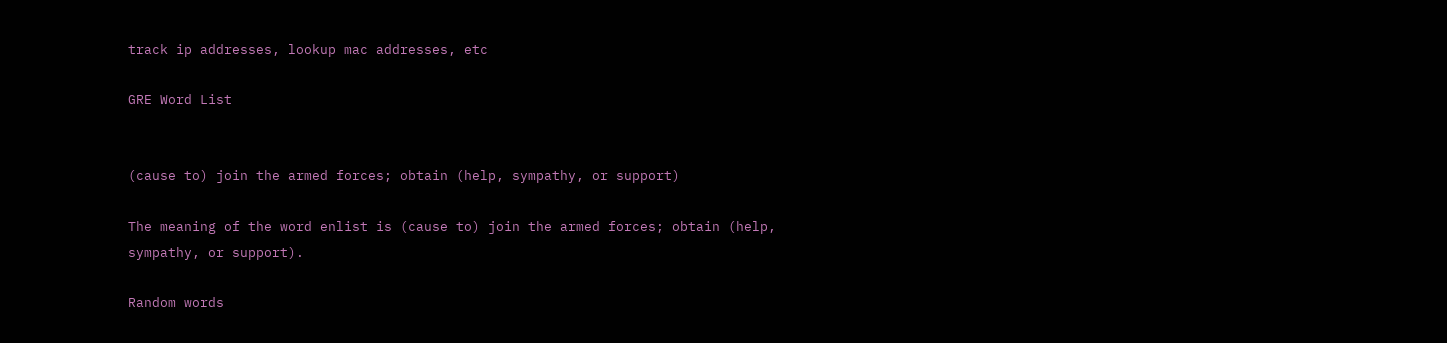track ip addresses, lookup mac addresses, etc

GRE Word List


(cause to) join the armed forces; obtain (help, sympathy, or support)

The meaning of the word enlist is (cause to) join the armed forces; obtain (help, sympathy, or support).

Random words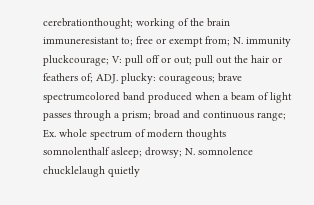cerebrationthought; working of the brain
immuneresistant to; free or exempt from; N. immunity
pluckcourage; V: pull off or out; pull out the hair or feathers of; ADJ. plucky: courageous; brave
spectrumcolored band produced when a beam of light passes through a prism; broad and continuous range; Ex. whole spectrum of modern thoughts
somnolenthalf asleep; drowsy; N. somnolence
chucklelaugh quietly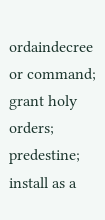ordaindecree or command; grant holy orders; predestine; install as a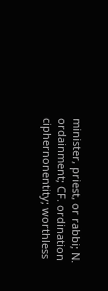minister, priest, or rabbi; N. ordainment; CF. ordination
ciphernonentity; worthless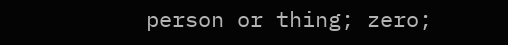person or thing; zero;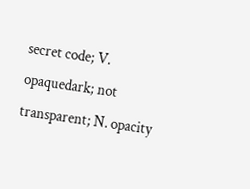secret code; V.
opaquedark; not transparent; N. opacity